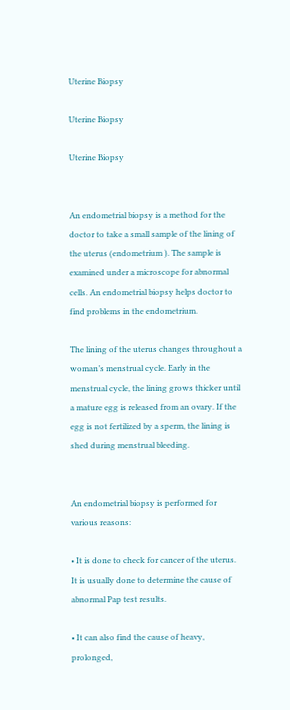Uterine Biopsy

Uterine Biopsy

Uterine Biopsy


An endometrial biopsy is a method for the doctor to take a small sample of the lining of the uterus (endometrium ). The sample is examined under a microscope for abnormal cells. An endometrial biopsy helps doctor to find problems in the endometrium.

The lining of the uterus changes throughout a woman’s menstrual cycle. Early in the menstrual cycle, the lining grows thicker until a mature egg is released from an ovary. If the egg is not fertilized by a sperm, the lining is shed during menstrual bleeding.


An endometrial biopsy is performed for various reasons:

• It is done to check for cancer of the uterus. It is usually done to determine the cause of abnormal Pap test results.

• It can also find the cause of heavy, prolonged,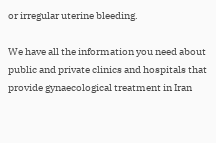or irregular uterine bleeding.

We have all the information you need about public and private clinics and hospitals that provide gynaecological treatment in Iran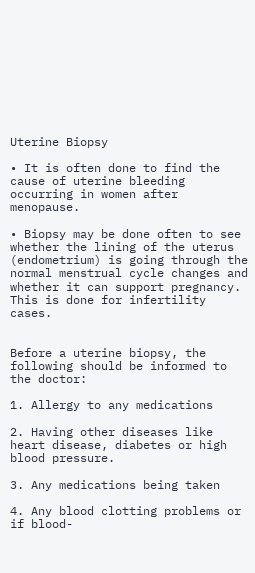Uterine Biopsy

• It is often done to find the cause of uterine bleeding occurring in women after menopause.

• Biopsy may be done often to see whether the lining of the uterus (endometrium) is going through the normal menstrual cycle changes and whether it can support pregnancy. This is done for infertility cases.


Before a uterine biopsy, the following should be informed to the doctor:

1. Allergy to any medications

2. Having other diseases like heart disease, diabetes or high blood pressure.

3. Any medications being taken

4. Any blood clotting problems or if blood-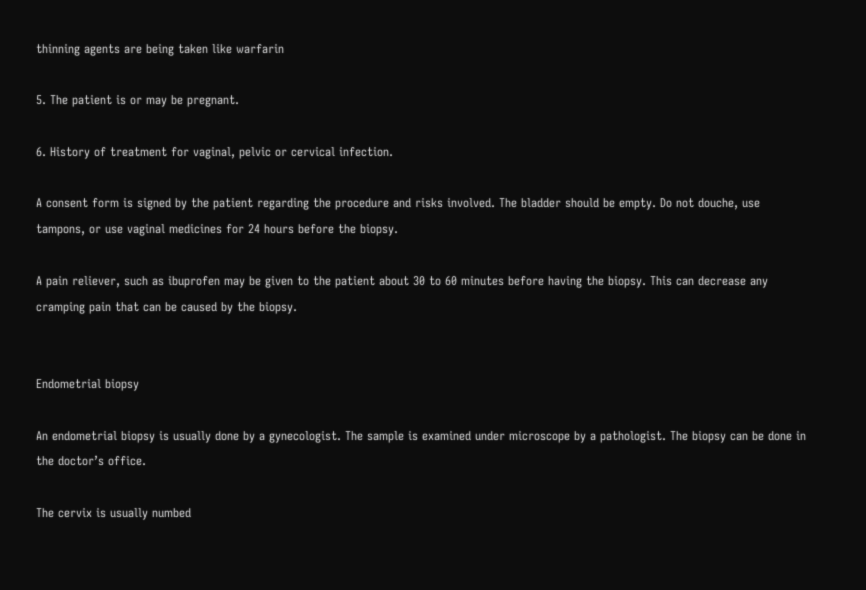thinning agents are being taken like warfarin

5. The patient is or may be pregnant.

6. History of treatment for vaginal, pelvic or cervical infection.

A consent form is signed by the patient regarding the procedure and risks involved. The bladder should be empty. Do not douche, use tampons, or use vaginal medicines for 24 hours before the biopsy.

A pain reliever, such as ibuprofen may be given to the patient about 30 to 60 minutes before having the biopsy. This can decrease any cramping pain that can be caused by the biopsy.


Endometrial biopsy

An endometrial biopsy is usually done by a gynecologist. The sample is examined under microscope by a pathologist. The biopsy can be done in the doctor’s office.

The cervix is usually numbed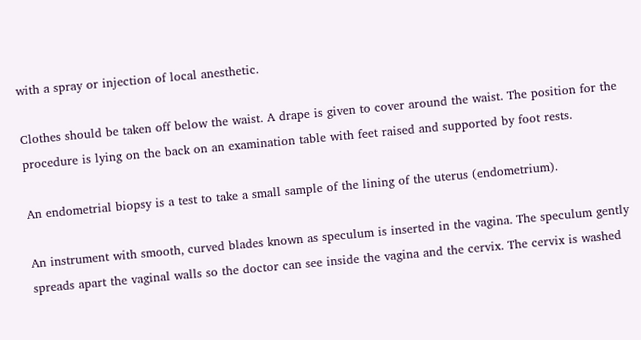with a spray or injection of local anesthetic.

Clothes should be taken off below the waist. A drape is given to cover around the waist. The position for the procedure is lying on the back on an examination table with feet raised and supported by foot rests.

An endometrial biopsy is a test to take a small sample of the lining of the uterus (endometrium).

An instrument with smooth, curved blades known as speculum is inserted in the vagina. The speculum gently spreads apart the vaginal walls so the doctor can see inside the vagina and the cervix. The cervix is washed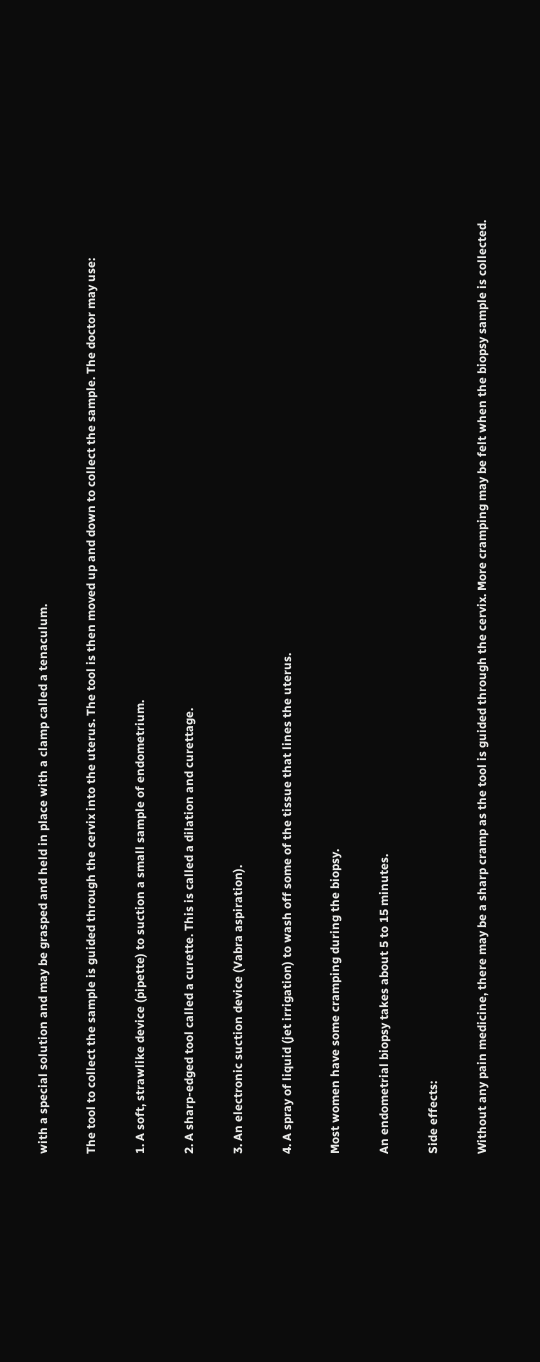with a special solution and may be grasped and held in place with a clamp called a tenaculum.

The tool to collect the sample is guided through the cervix into the uterus. The tool is then moved up and down to collect the sample. The doctor may use:

1. A soft, strawlike device (pipette) to suction a small sample of endometrium.

2. A sharp-edged tool called a curette. This is called a dilation and curettage.

3. An electronic suction device (Vabra aspiration).

4. A spray of liquid (jet irrigation) to wash off some of the tissue that lines the uterus.

Most women have some cramping during the biopsy.

An endometrial biopsy takes about 5 to 15 minutes.

Side effects:

Without any pain medicine, there may be a sharp cramp as the tool is guided through the cervix. More cramping may be felt when the biopsy sample is collected.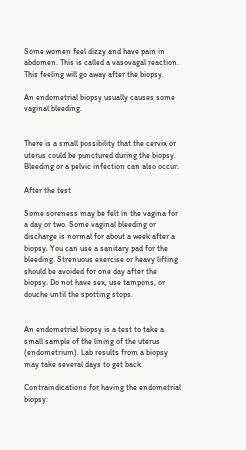Some women feel dizzy and have pain in abdomen. This is called a vasovagal reaction. This feeling will go away after the biopsy.

An endometrial biopsy usually causes some vaginal bleeding.


There is a small possibility that the cervix or uterus could be punctured during the biopsy. Bleeding or a pelvic infection can also occur.

After the test

Some soreness may be felt in the vagina for a day or two. Some vaginal bleeding or discharge is normal for about a week after a biopsy. You can use a sanitary pad for the bleeding. Strenuous exercise or heavy lifting should be avoided for one day after the biopsy. Do not have sex, use tampons, or douche until the spotting stops.


An endometrial biopsy is a test to take a small sample of the lining of the uterus (endometrium). Lab results from a biopsy may take several days to get back.

Contraindications for having the endometrial biopsy: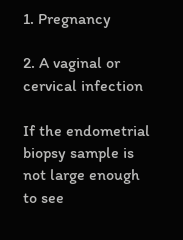1. Pregnancy

2. A vaginal or cervical infection

If the endometrial biopsy sample is not large enough to see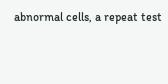abnormal cells, a repeat test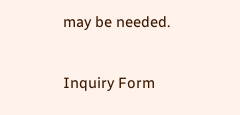may be needed.

Inquiry Form